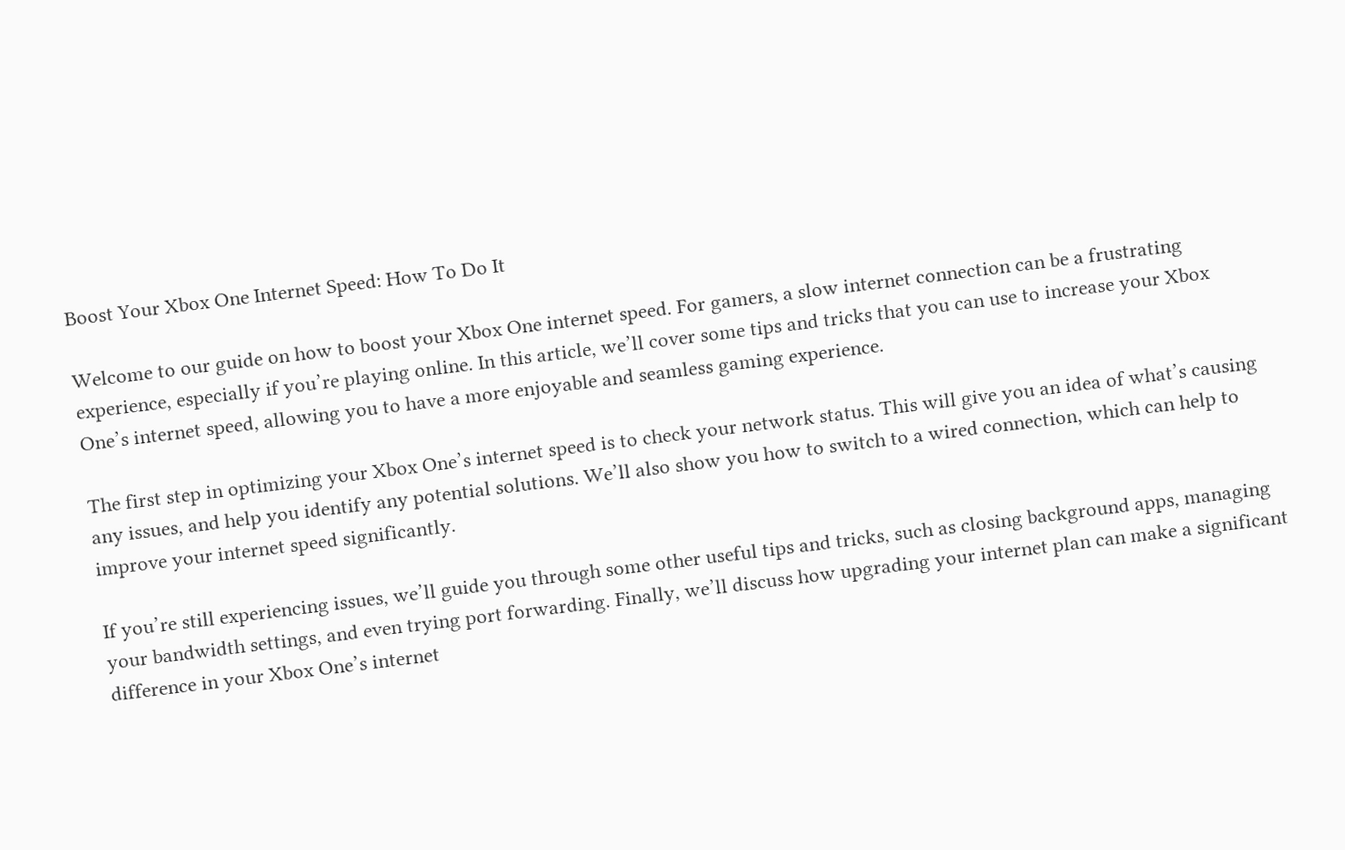Boost Your Xbox One Internet Speed: How To Do It

Welcome to our guide on how to boost your Xbox One internet speed. For gamers, a slow internet connection can be a frustrating experience, especially if you’re playing online. In this article, we’ll cover some tips and tricks that you can use to increase your Xbox One’s internet speed, allowing you to have a more enjoyable and seamless gaming experience.

The first step in optimizing your Xbox One’s internet speed is to check your network status. This will give you an idea of what’s causing any issues, and help you identify any potential solutions. We’ll also show you how to switch to a wired connection, which can help to improve your internet speed significantly.

If you’re still experiencing issues, we’ll guide you through some other useful tips and tricks, such as closing background apps, managing your bandwidth settings, and even trying port forwarding. Finally, we’ll discuss how upgrading your internet plan can make a significant difference in your Xbox One’s internet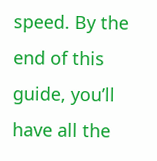speed. By the end of this guide, you’ll have all the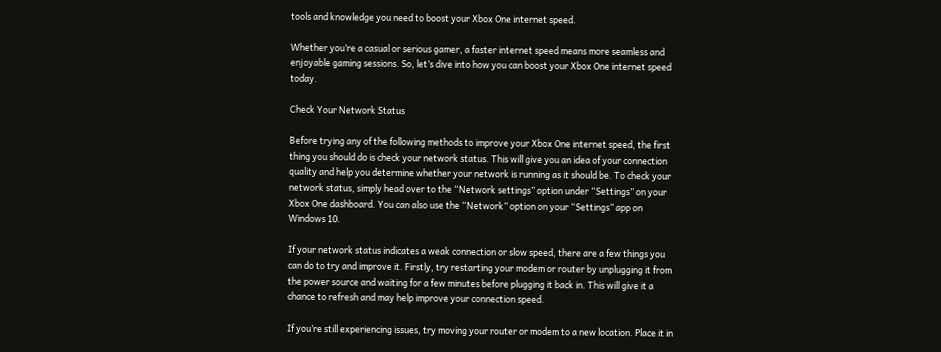tools and knowledge you need to boost your Xbox One internet speed.

Whether you’re a casual or serious gamer, a faster internet speed means more seamless and enjoyable gaming sessions. So, let’s dive into how you can boost your Xbox One internet speed today.

Check Your Network Status

Before trying any of the following methods to improve your Xbox One internet speed, the first thing you should do is check your network status. This will give you an idea of your connection quality and help you determine whether your network is running as it should be. To check your network status, simply head over to the “Network settings” option under “Settings” on your Xbox One dashboard. You can also use the “Network” option on your “Settings” app on Windows 10.

If your network status indicates a weak connection or slow speed, there are a few things you can do to try and improve it. Firstly, try restarting your modem or router by unplugging it from the power source and waiting for a few minutes before plugging it back in. This will give it a chance to refresh and may help improve your connection speed.

If you’re still experiencing issues, try moving your router or modem to a new location. Place it in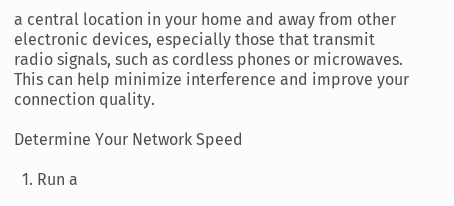a central location in your home and away from other electronic devices, especially those that transmit radio signals, such as cordless phones or microwaves. This can help minimize interference and improve your connection quality.

Determine Your Network Speed

  1. Run a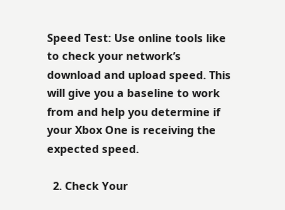Speed Test: Use online tools like to check your network’s download and upload speed. This will give you a baseline to work from and help you determine if your Xbox One is receiving the expected speed.

  2. Check Your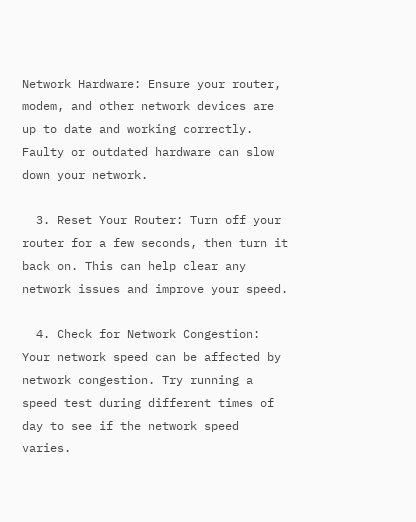Network Hardware: Ensure your router, modem, and other network devices are up to date and working correctly. Faulty or outdated hardware can slow down your network.

  3. Reset Your Router: Turn off your router for a few seconds, then turn it back on. This can help clear any network issues and improve your speed.

  4. Check for Network Congestion: Your network speed can be affected by network congestion. Try running a speed test during different times of day to see if the network speed varies.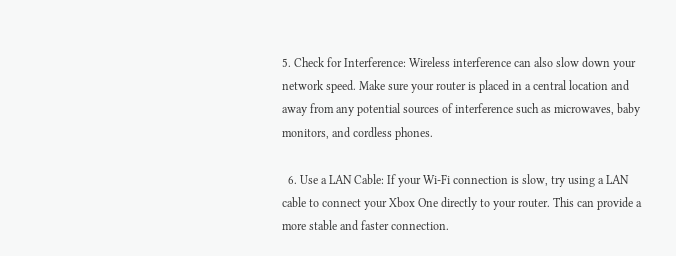5. Check for Interference: Wireless interference can also slow down your network speed. Make sure your router is placed in a central location and away from any potential sources of interference such as microwaves, baby monitors, and cordless phones.

  6. Use a LAN Cable: If your Wi-Fi connection is slow, try using a LAN cable to connect your Xbox One directly to your router. This can provide a more stable and faster connection.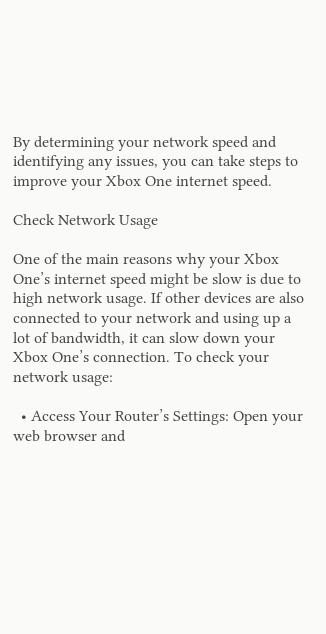By determining your network speed and identifying any issues, you can take steps to improve your Xbox One internet speed.

Check Network Usage

One of the main reasons why your Xbox One’s internet speed might be slow is due to high network usage. If other devices are also connected to your network and using up a lot of bandwidth, it can slow down your Xbox One’s connection. To check your network usage:

  • Access Your Router’s Settings: Open your web browser and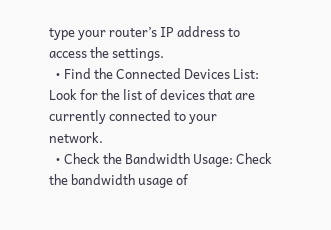type your router’s IP address to access the settings.
  • Find the Connected Devices List: Look for the list of devices that are currently connected to your network.
  • Check the Bandwidth Usage: Check the bandwidth usage of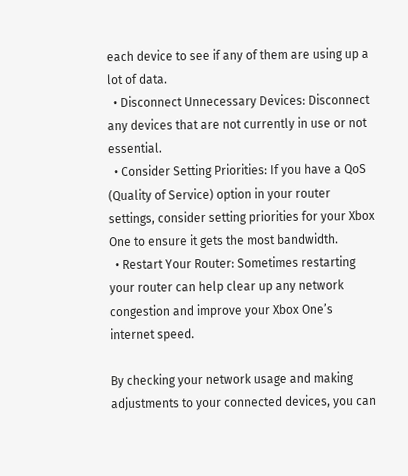each device to see if any of them are using up a lot of data.
  • Disconnect Unnecessary Devices: Disconnect any devices that are not currently in use or not essential.
  • Consider Setting Priorities: If you have a QoS (Quality of Service) option in your router settings, consider setting priorities for your Xbox One to ensure it gets the most bandwidth.
  • Restart Your Router: Sometimes restarting your router can help clear up any network congestion and improve your Xbox One’s internet speed.

By checking your network usage and making adjustments to your connected devices, you can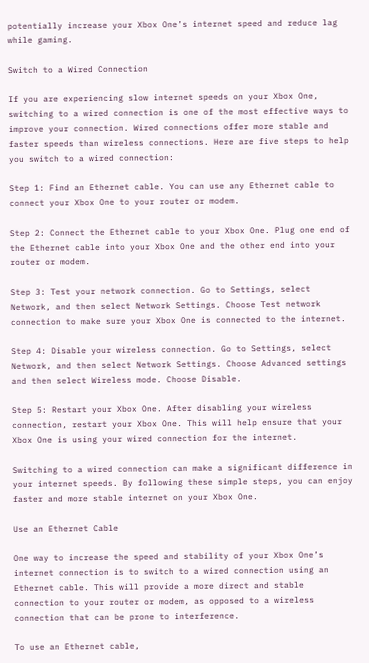potentially increase your Xbox One’s internet speed and reduce lag while gaming.

Switch to a Wired Connection

If you are experiencing slow internet speeds on your Xbox One, switching to a wired connection is one of the most effective ways to improve your connection. Wired connections offer more stable and faster speeds than wireless connections. Here are five steps to help you switch to a wired connection:

Step 1: Find an Ethernet cable. You can use any Ethernet cable to connect your Xbox One to your router or modem.

Step 2: Connect the Ethernet cable to your Xbox One. Plug one end of the Ethernet cable into your Xbox One and the other end into your router or modem.

Step 3: Test your network connection. Go to Settings, select Network, and then select Network Settings. Choose Test network connection to make sure your Xbox One is connected to the internet.

Step 4: Disable your wireless connection. Go to Settings, select Network, and then select Network Settings. Choose Advanced settings and then select Wireless mode. Choose Disable.

Step 5: Restart your Xbox One. After disabling your wireless connection, restart your Xbox One. This will help ensure that your Xbox One is using your wired connection for the internet.

Switching to a wired connection can make a significant difference in your internet speeds. By following these simple steps, you can enjoy faster and more stable internet on your Xbox One.

Use an Ethernet Cable

One way to increase the speed and stability of your Xbox One’s internet connection is to switch to a wired connection using an Ethernet cable. This will provide a more direct and stable connection to your router or modem, as opposed to a wireless connection that can be prone to interference.

To use an Ethernet cable,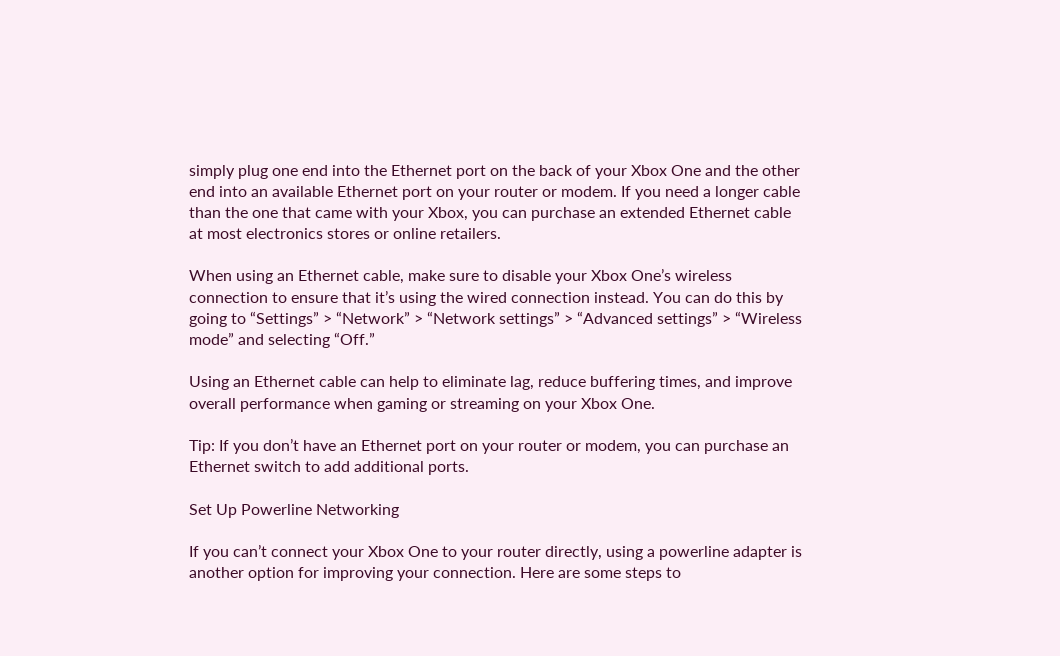simply plug one end into the Ethernet port on the back of your Xbox One and the other end into an available Ethernet port on your router or modem. If you need a longer cable than the one that came with your Xbox, you can purchase an extended Ethernet cable at most electronics stores or online retailers.

When using an Ethernet cable, make sure to disable your Xbox One’s wireless connection to ensure that it’s using the wired connection instead. You can do this by going to “Settings” > “Network” > “Network settings” > “Advanced settings” > “Wireless mode” and selecting “Off.”

Using an Ethernet cable can help to eliminate lag, reduce buffering times, and improve overall performance when gaming or streaming on your Xbox One.

Tip: If you don’t have an Ethernet port on your router or modem, you can purchase an Ethernet switch to add additional ports.

Set Up Powerline Networking

If you can’t connect your Xbox One to your router directly, using a powerline adapter is another option for improving your connection. Here are some steps to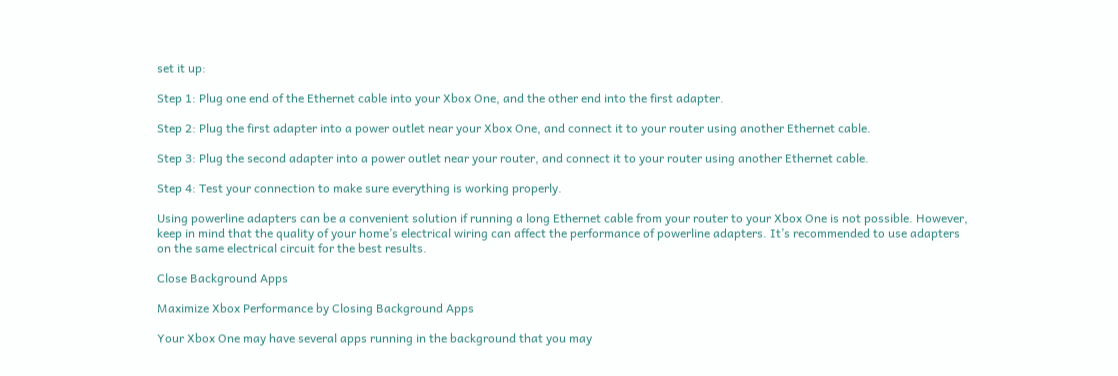set it up:

Step 1: Plug one end of the Ethernet cable into your Xbox One, and the other end into the first adapter.

Step 2: Plug the first adapter into a power outlet near your Xbox One, and connect it to your router using another Ethernet cable.

Step 3: Plug the second adapter into a power outlet near your router, and connect it to your router using another Ethernet cable.

Step 4: Test your connection to make sure everything is working properly.

Using powerline adapters can be a convenient solution if running a long Ethernet cable from your router to your Xbox One is not possible. However, keep in mind that the quality of your home’s electrical wiring can affect the performance of powerline adapters. It’s recommended to use adapters on the same electrical circuit for the best results.

Close Background Apps

Maximize Xbox Performance by Closing Background Apps

Your Xbox One may have several apps running in the background that you may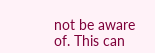not be aware of. This can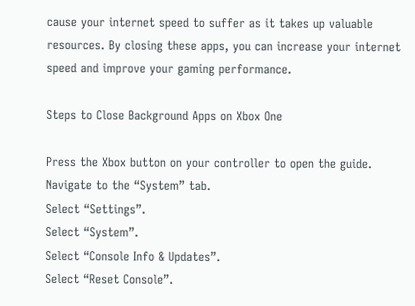cause your internet speed to suffer as it takes up valuable resources. By closing these apps, you can increase your internet speed and improve your gaming performance.

Steps to Close Background Apps on Xbox One

Press the Xbox button on your controller to open the guide.
Navigate to the “System” tab.
Select “Settings”.
Select “System”.
Select “Console Info & Updates”.
Select “Reset Console”.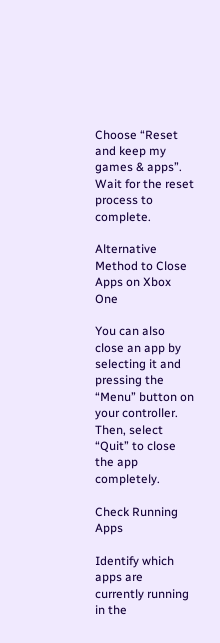Choose “Reset and keep my games & apps”.
Wait for the reset process to complete.

Alternative Method to Close Apps on Xbox One

You can also close an app by selecting it and pressing the “Menu” button on your controller. Then, select “Quit” to close the app completely.

Check Running Apps

Identify which apps are currently running in the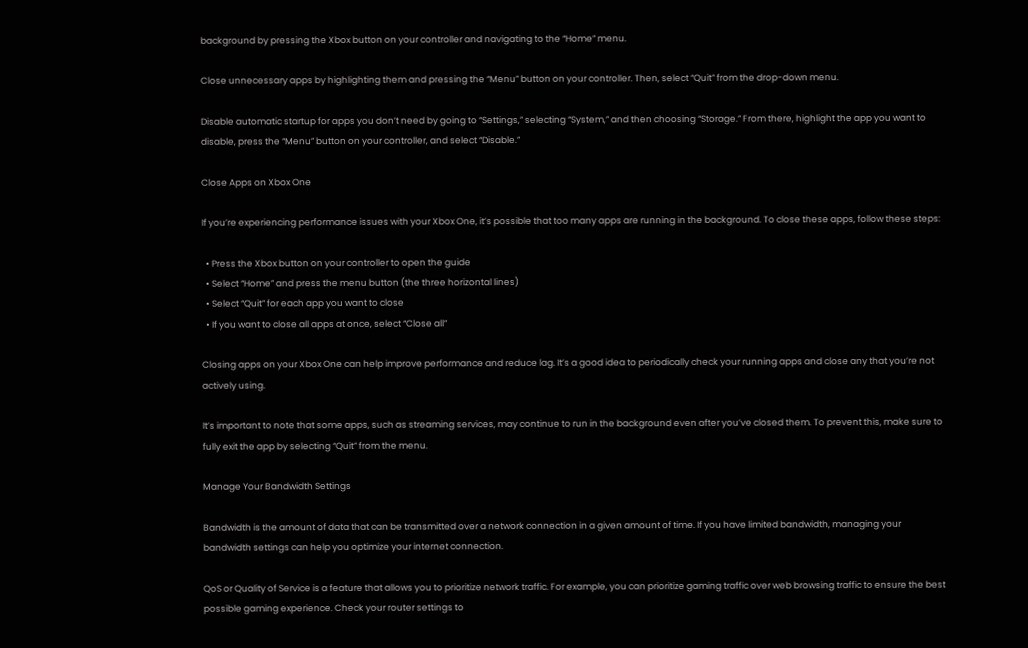background by pressing the Xbox button on your controller and navigating to the “Home” menu.

Close unnecessary apps by highlighting them and pressing the “Menu” button on your controller. Then, select “Quit” from the drop-down menu.

Disable automatic startup for apps you don’t need by going to “Settings,” selecting “System,” and then choosing “Storage.” From there, highlight the app you want to disable, press the “Menu” button on your controller, and select “Disable.”

Close Apps on Xbox One

If you’re experiencing performance issues with your Xbox One, it’s possible that too many apps are running in the background. To close these apps, follow these steps:

  • Press the Xbox button on your controller to open the guide
  • Select “Home” and press the menu button (the three horizontal lines)
  • Select “Quit” for each app you want to close
  • If you want to close all apps at once, select “Close all”

Closing apps on your Xbox One can help improve performance and reduce lag. It’s a good idea to periodically check your running apps and close any that you’re not actively using.

It’s important to note that some apps, such as streaming services, may continue to run in the background even after you’ve closed them. To prevent this, make sure to fully exit the app by selecting “Quit” from the menu.

Manage Your Bandwidth Settings

Bandwidth is the amount of data that can be transmitted over a network connection in a given amount of time. If you have limited bandwidth, managing your bandwidth settings can help you optimize your internet connection.

QoS or Quality of Service is a feature that allows you to prioritize network traffic. For example, you can prioritize gaming traffic over web browsing traffic to ensure the best possible gaming experience. Check your router settings to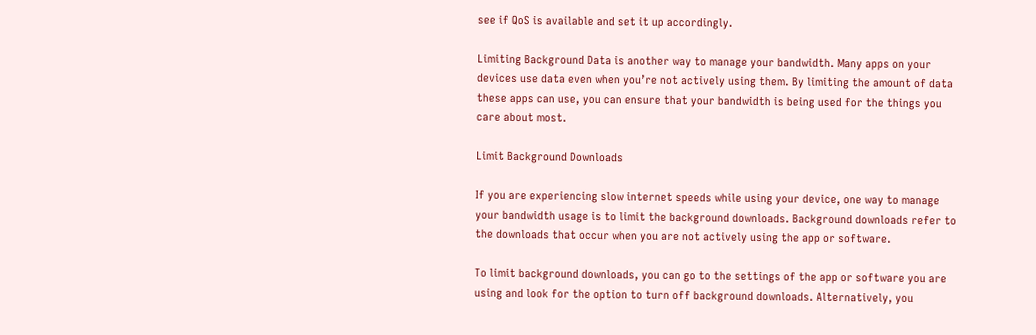see if QoS is available and set it up accordingly.

Limiting Background Data is another way to manage your bandwidth. Many apps on your devices use data even when you’re not actively using them. By limiting the amount of data these apps can use, you can ensure that your bandwidth is being used for the things you care about most.

Limit Background Downloads

If you are experiencing slow internet speeds while using your device, one way to manage your bandwidth usage is to limit the background downloads. Background downloads refer to the downloads that occur when you are not actively using the app or software.

To limit background downloads, you can go to the settings of the app or software you are using and look for the option to turn off background downloads. Alternatively, you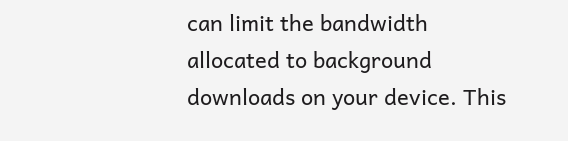can limit the bandwidth allocated to background downloads on your device. This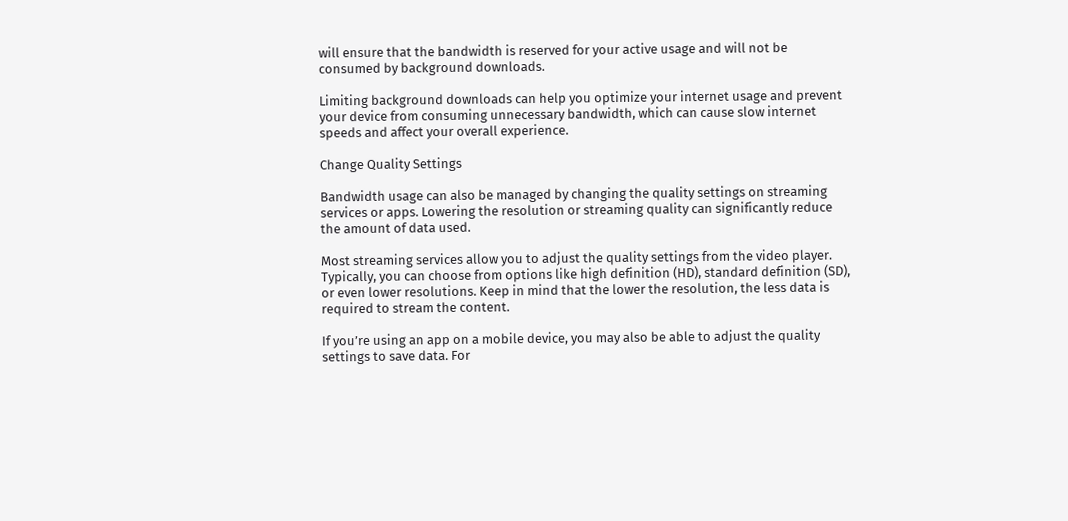will ensure that the bandwidth is reserved for your active usage and will not be consumed by background downloads.

Limiting background downloads can help you optimize your internet usage and prevent your device from consuming unnecessary bandwidth, which can cause slow internet speeds and affect your overall experience.

Change Quality Settings

Bandwidth usage can also be managed by changing the quality settings on streaming services or apps. Lowering the resolution or streaming quality can significantly reduce the amount of data used.

Most streaming services allow you to adjust the quality settings from the video player. Typically, you can choose from options like high definition (HD), standard definition (SD), or even lower resolutions. Keep in mind that the lower the resolution, the less data is required to stream the content.

If you’re using an app on a mobile device, you may also be able to adjust the quality settings to save data. For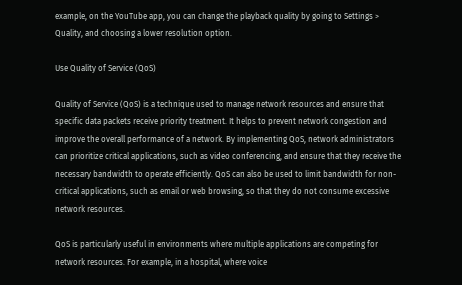example, on the YouTube app, you can change the playback quality by going to Settings > Quality, and choosing a lower resolution option.

Use Quality of Service (QoS)

Quality of Service (QoS) is a technique used to manage network resources and ensure that specific data packets receive priority treatment. It helps to prevent network congestion and improve the overall performance of a network. By implementing QoS, network administrators can prioritize critical applications, such as video conferencing, and ensure that they receive the necessary bandwidth to operate efficiently. QoS can also be used to limit bandwidth for non-critical applications, such as email or web browsing, so that they do not consume excessive network resources.

QoS is particularly useful in environments where multiple applications are competing for network resources. For example, in a hospital, where voice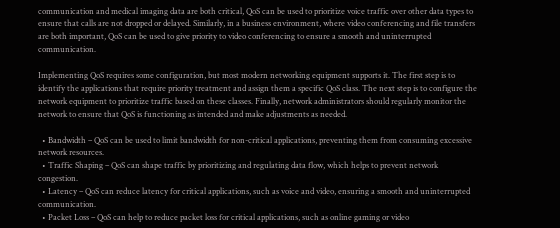communication and medical imaging data are both critical, QoS can be used to prioritize voice traffic over other data types to ensure that calls are not dropped or delayed. Similarly, in a business environment, where video conferencing and file transfers are both important, QoS can be used to give priority to video conferencing to ensure a smooth and uninterrupted communication.

Implementing QoS requires some configuration, but most modern networking equipment supports it. The first step is to identify the applications that require priority treatment and assign them a specific QoS class. The next step is to configure the network equipment to prioritize traffic based on these classes. Finally, network administrators should regularly monitor the network to ensure that QoS is functioning as intended and make adjustments as needed.

  • Bandwidth – QoS can be used to limit bandwidth for non-critical applications, preventing them from consuming excessive network resources.
  • Traffic Shaping – QoS can shape traffic by prioritizing and regulating data flow, which helps to prevent network congestion.
  • Latency – QoS can reduce latency for critical applications, such as voice and video, ensuring a smooth and uninterrupted communication.
  • Packet Loss – QoS can help to reduce packet loss for critical applications, such as online gaming or video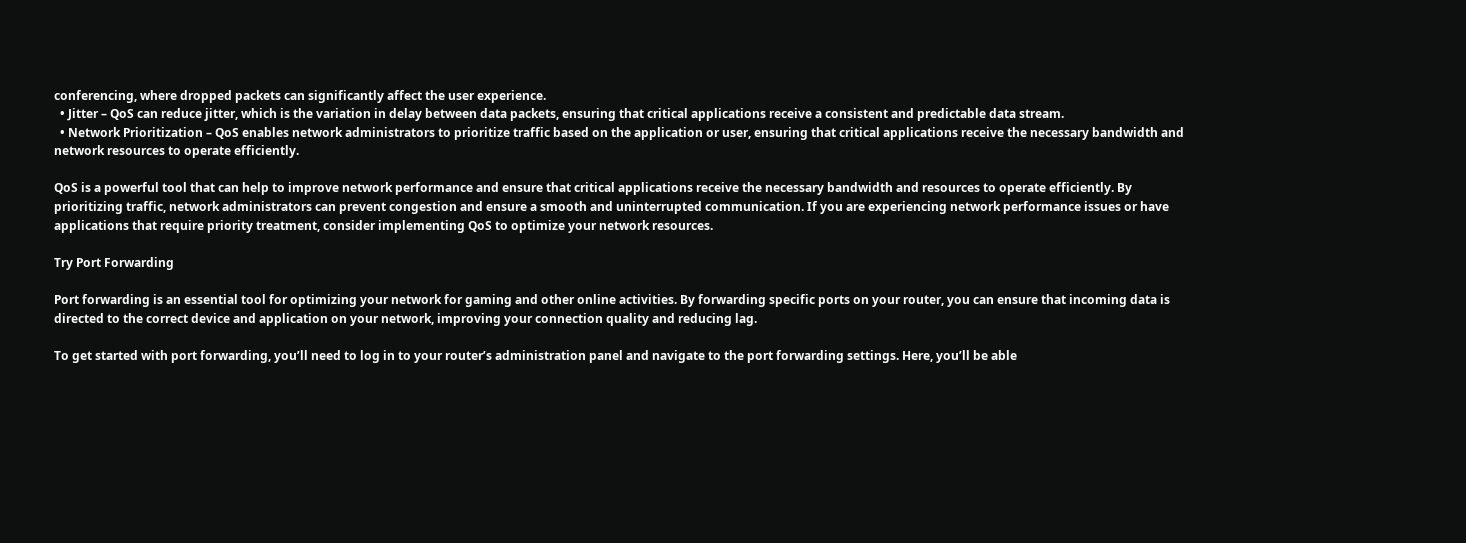conferencing, where dropped packets can significantly affect the user experience.
  • Jitter – QoS can reduce jitter, which is the variation in delay between data packets, ensuring that critical applications receive a consistent and predictable data stream.
  • Network Prioritization – QoS enables network administrators to prioritize traffic based on the application or user, ensuring that critical applications receive the necessary bandwidth and network resources to operate efficiently.

QoS is a powerful tool that can help to improve network performance and ensure that critical applications receive the necessary bandwidth and resources to operate efficiently. By prioritizing traffic, network administrators can prevent congestion and ensure a smooth and uninterrupted communication. If you are experiencing network performance issues or have applications that require priority treatment, consider implementing QoS to optimize your network resources.

Try Port Forwarding

Port forwarding is an essential tool for optimizing your network for gaming and other online activities. By forwarding specific ports on your router, you can ensure that incoming data is directed to the correct device and application on your network, improving your connection quality and reducing lag.

To get started with port forwarding, you’ll need to log in to your router’s administration panel and navigate to the port forwarding settings. Here, you’ll be able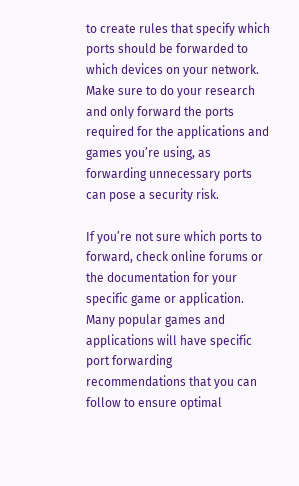to create rules that specify which ports should be forwarded to which devices on your network. Make sure to do your research and only forward the ports required for the applications and games you’re using, as forwarding unnecessary ports can pose a security risk.

If you’re not sure which ports to forward, check online forums or the documentation for your specific game or application. Many popular games and applications will have specific port forwarding recommendations that you can follow to ensure optimal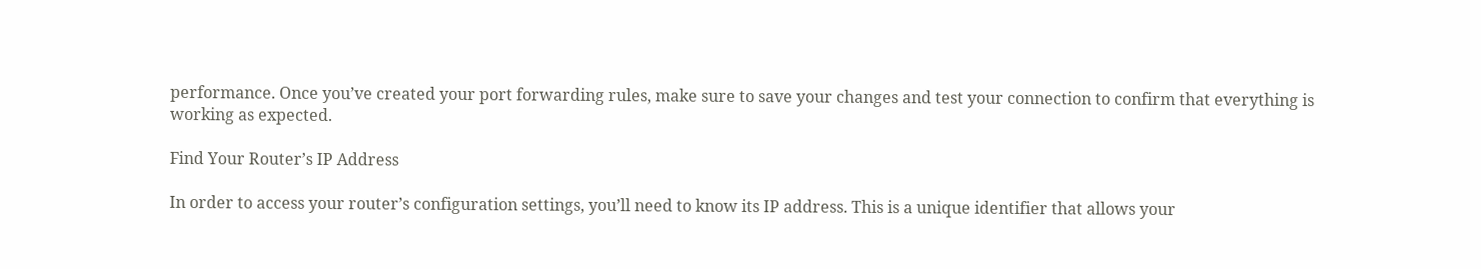performance. Once you’ve created your port forwarding rules, make sure to save your changes and test your connection to confirm that everything is working as expected.

Find Your Router’s IP Address

In order to access your router’s configuration settings, you’ll need to know its IP address. This is a unique identifier that allows your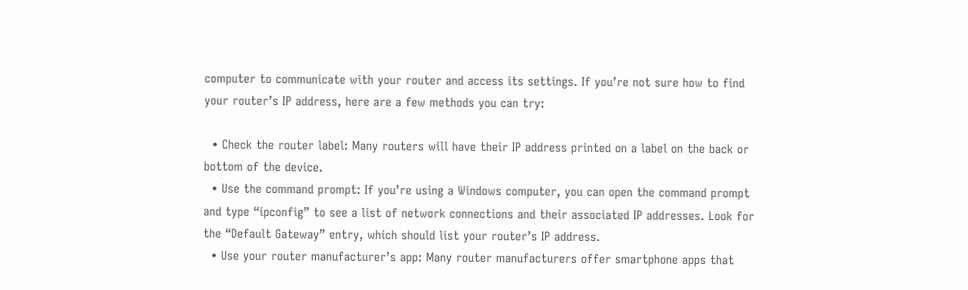computer to communicate with your router and access its settings. If you’re not sure how to find your router’s IP address, here are a few methods you can try:

  • Check the router label: Many routers will have their IP address printed on a label on the back or bottom of the device.
  • Use the command prompt: If you’re using a Windows computer, you can open the command prompt and type “ipconfig” to see a list of network connections and their associated IP addresses. Look for the “Default Gateway” entry, which should list your router’s IP address.
  • Use your router manufacturer’s app: Many router manufacturers offer smartphone apps that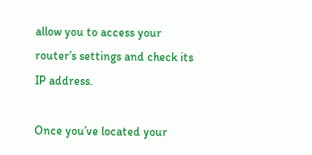allow you to access your router’s settings and check its IP address.

Once you’ve located your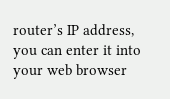router’s IP address, you can enter it into your web browser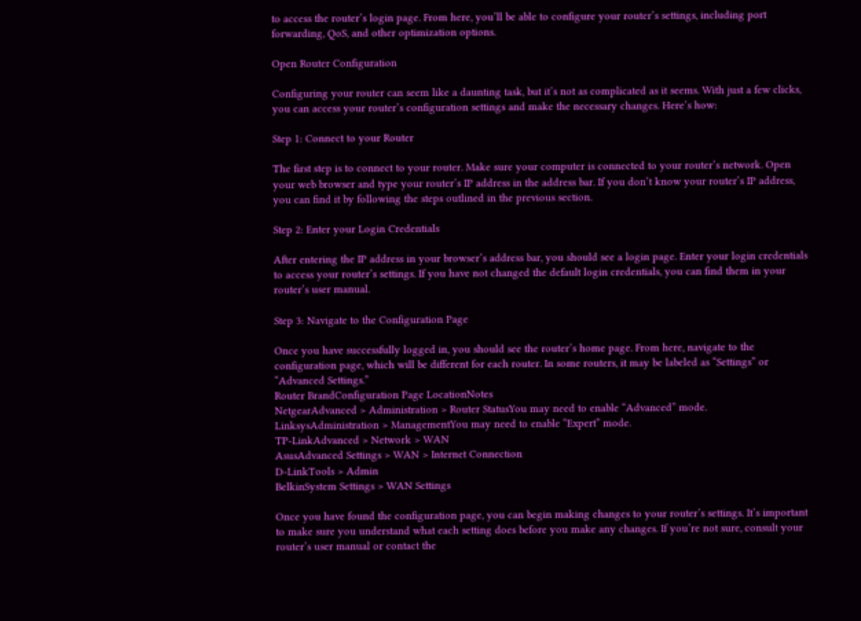to access the router’s login page. From here, you’ll be able to configure your router’s settings, including port forwarding, QoS, and other optimization options.

Open Router Configuration

Configuring your router can seem like a daunting task, but it’s not as complicated as it seems. With just a few clicks, you can access your router’s configuration settings and make the necessary changes. Here’s how:

Step 1: Connect to your Router

The first step is to connect to your router. Make sure your computer is connected to your router’s network. Open your web browser and type your router’s IP address in the address bar. If you don’t know your router’s IP address, you can find it by following the steps outlined in the previous section.

Step 2: Enter your Login Credentials

After entering the IP address in your browser’s address bar, you should see a login page. Enter your login credentials to access your router’s settings. If you have not changed the default login credentials, you can find them in your router’s user manual.

Step 3: Navigate to the Configuration Page

Once you have successfully logged in, you should see the router’s home page. From here, navigate to the configuration page, which will be different for each router. In some routers, it may be labeled as “Settings” or “Advanced Settings.”
Router BrandConfiguration Page LocationNotes
NetgearAdvanced > Administration > Router StatusYou may need to enable “Advanced” mode.
LinksysAdministration > ManagementYou may need to enable “Expert” mode.
TP-LinkAdvanced > Network > WAN
AsusAdvanced Settings > WAN > Internet Connection
D-LinkTools > Admin
BelkinSystem Settings > WAN Settings

Once you have found the configuration page, you can begin making changes to your router’s settings. It’s important to make sure you understand what each setting does before you make any changes. If you’re not sure, consult your router’s user manual or contact the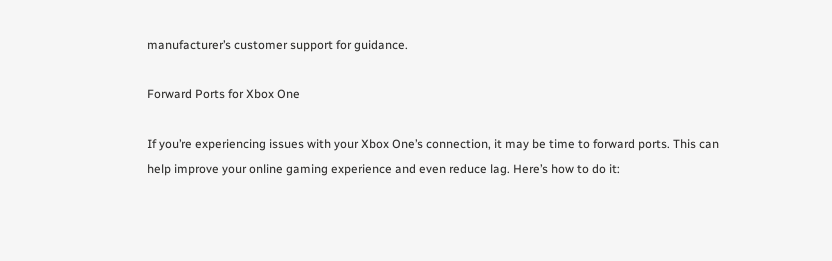manufacturer’s customer support for guidance.

Forward Ports for Xbox One

If you’re experiencing issues with your Xbox One’s connection, it may be time to forward ports. This can help improve your online gaming experience and even reduce lag. Here’s how to do it: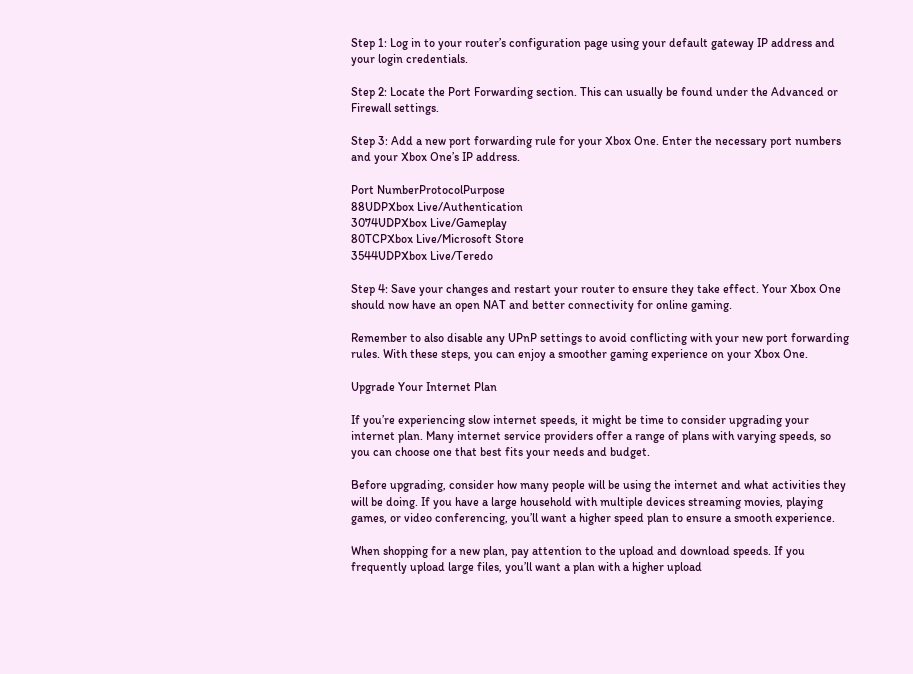Step 1: Log in to your router’s configuration page using your default gateway IP address and your login credentials.

Step 2: Locate the Port Forwarding section. This can usually be found under the Advanced or Firewall settings.

Step 3: Add a new port forwarding rule for your Xbox One. Enter the necessary port numbers and your Xbox One’s IP address.

Port NumberProtocolPurpose
88UDPXbox Live/Authentication
3074UDPXbox Live/Gameplay
80TCPXbox Live/Microsoft Store
3544UDPXbox Live/Teredo

Step 4: Save your changes and restart your router to ensure they take effect. Your Xbox One should now have an open NAT and better connectivity for online gaming.

Remember to also disable any UPnP settings to avoid conflicting with your new port forwarding rules. With these steps, you can enjoy a smoother gaming experience on your Xbox One.

Upgrade Your Internet Plan

If you’re experiencing slow internet speeds, it might be time to consider upgrading your internet plan. Many internet service providers offer a range of plans with varying speeds, so you can choose one that best fits your needs and budget.

Before upgrading, consider how many people will be using the internet and what activities they will be doing. If you have a large household with multiple devices streaming movies, playing games, or video conferencing, you’ll want a higher speed plan to ensure a smooth experience.

When shopping for a new plan, pay attention to the upload and download speeds. If you frequently upload large files, you’ll want a plan with a higher upload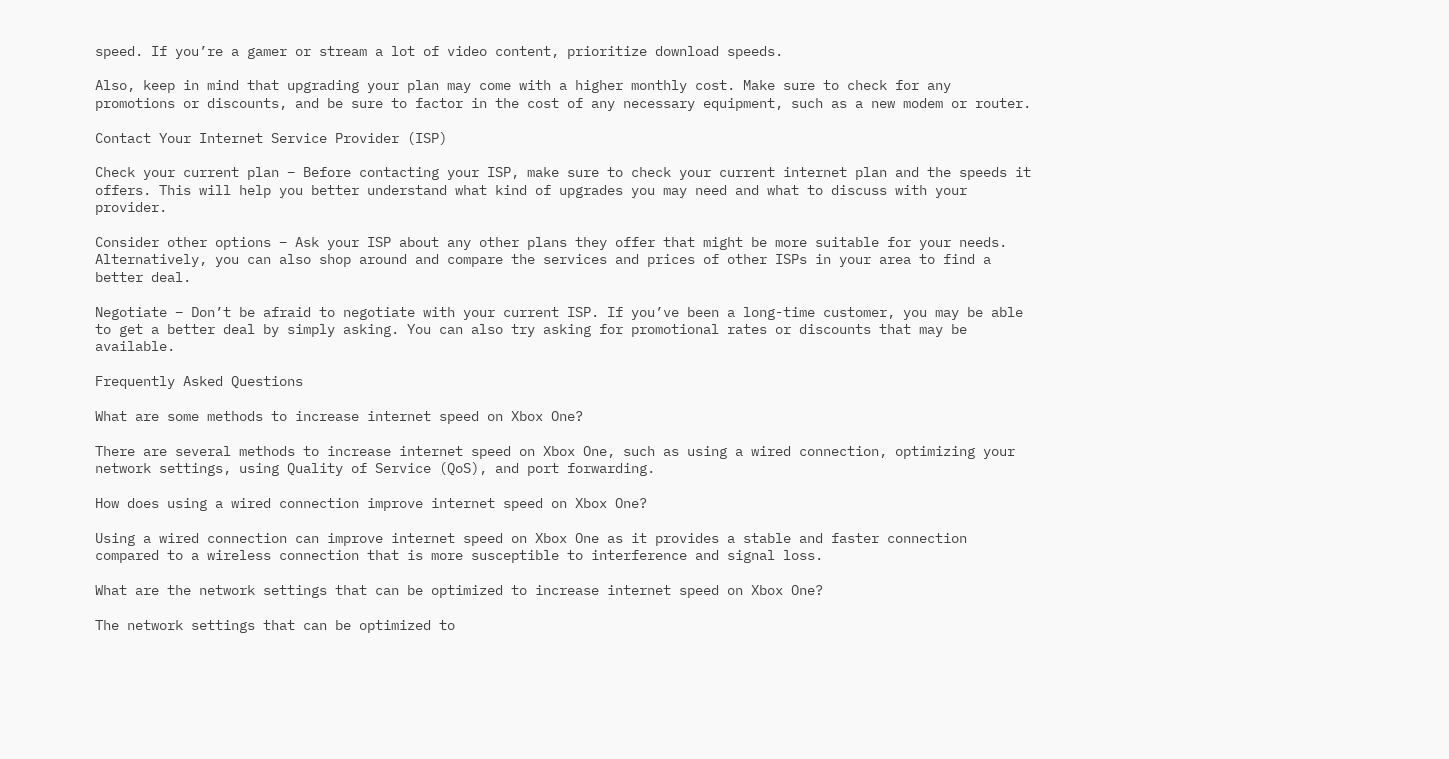speed. If you’re a gamer or stream a lot of video content, prioritize download speeds.

Also, keep in mind that upgrading your plan may come with a higher monthly cost. Make sure to check for any promotions or discounts, and be sure to factor in the cost of any necessary equipment, such as a new modem or router.

Contact Your Internet Service Provider (ISP)

Check your current plan – Before contacting your ISP, make sure to check your current internet plan and the speeds it offers. This will help you better understand what kind of upgrades you may need and what to discuss with your provider.

Consider other options – Ask your ISP about any other plans they offer that might be more suitable for your needs. Alternatively, you can also shop around and compare the services and prices of other ISPs in your area to find a better deal.

Negotiate – Don’t be afraid to negotiate with your current ISP. If you’ve been a long-time customer, you may be able to get a better deal by simply asking. You can also try asking for promotional rates or discounts that may be available.

Frequently Asked Questions

What are some methods to increase internet speed on Xbox One?

There are several methods to increase internet speed on Xbox One, such as using a wired connection, optimizing your network settings, using Quality of Service (QoS), and port forwarding.

How does using a wired connection improve internet speed on Xbox One?

Using a wired connection can improve internet speed on Xbox One as it provides a stable and faster connection compared to a wireless connection that is more susceptible to interference and signal loss.

What are the network settings that can be optimized to increase internet speed on Xbox One?

The network settings that can be optimized to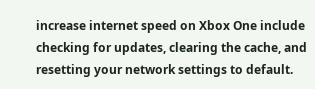increase internet speed on Xbox One include checking for updates, clearing the cache, and resetting your network settings to default.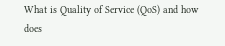What is Quality of Service (QoS) and how does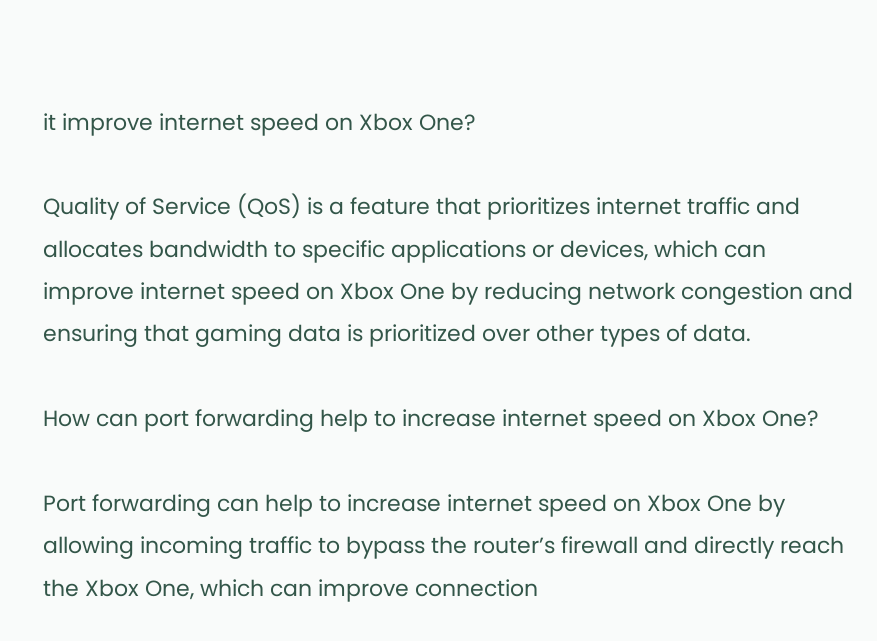it improve internet speed on Xbox One?

Quality of Service (QoS) is a feature that prioritizes internet traffic and allocates bandwidth to specific applications or devices, which can improve internet speed on Xbox One by reducing network congestion and ensuring that gaming data is prioritized over other types of data.

How can port forwarding help to increase internet speed on Xbox One?

Port forwarding can help to increase internet speed on Xbox One by allowing incoming traffic to bypass the router’s firewall and directly reach the Xbox One, which can improve connection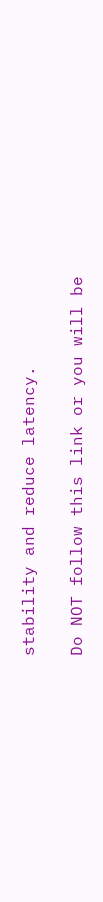stability and reduce latency.

Do NOT follow this link or you will be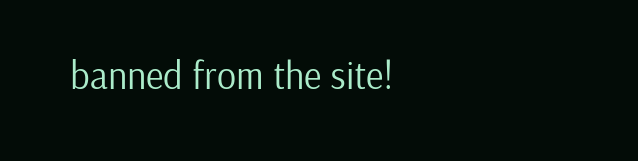banned from the site!